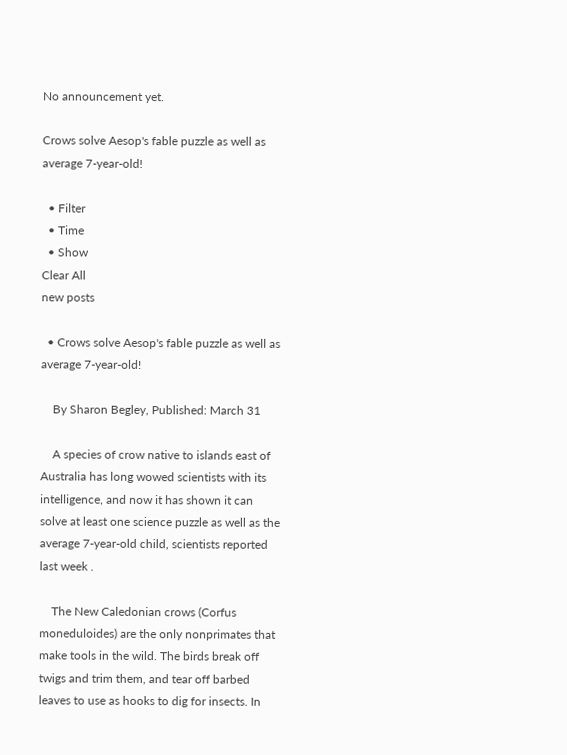No announcement yet.

Crows solve Aesop's fable puzzle as well as average 7-year-old!

  • Filter
  • Time
  • Show
Clear All
new posts

  • Crows solve Aesop's fable puzzle as well as average 7-year-old!

    By Sharon Begley, Published: March 31

    A species of crow native to islands east of Australia has long wowed scientists with its intelligence, and now it has shown it can solve at least one science puzzle as well as the average 7-year-old child, scientists reported last week .

    The New Caledonian crows (Corfus moneduloides) are the only nonprimates that make tools in the wild. The birds break off twigs and trim them, and tear off barbed leaves to use as hooks to dig for insects. In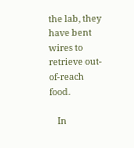the lab, they have bent wires to retrieve out-of-reach food.

    In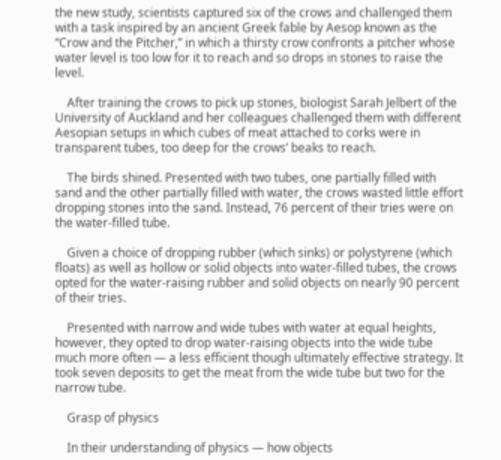the new study, scientists captured six of the crows and challenged them with a task inspired by an ancient Greek fable by Aesop known as the “Crow and the Pitcher,” in which a thirsty crow confronts a pitcher whose water level is too low for it to reach and so drops in stones to raise the level.

    After training the crows to pick up stones, biologist Sarah Jelbert of the University of Auckland and her colleagues challenged them with different Aesopian setups in which cubes of meat attached to corks were in transparent tubes, too deep for the crows’ beaks to reach.

    The birds shined. Presented with two tubes, one partially filled with sand and the other partially filled with water, the crows wasted little effort dropping stones into the sand. Instead, 76 percent of their tries were on the water-filled tube.

    Given a choice of dropping rubber (which sinks) or polystyrene (which floats) as well as hollow or solid objects into water-filled tubes, the crows opted for the water-raising rubber and solid objects on nearly 90 percent of their tries.

    Presented with narrow and wide tubes with water at equal heights, however, they opted to drop water-raising objects into the wide tube much more often — a less efficient though ultimately effective strategy. It took seven deposits to get the meat from the wide tube but two for the narrow tube.

    Grasp of physics

    In their understanding of physics — how objects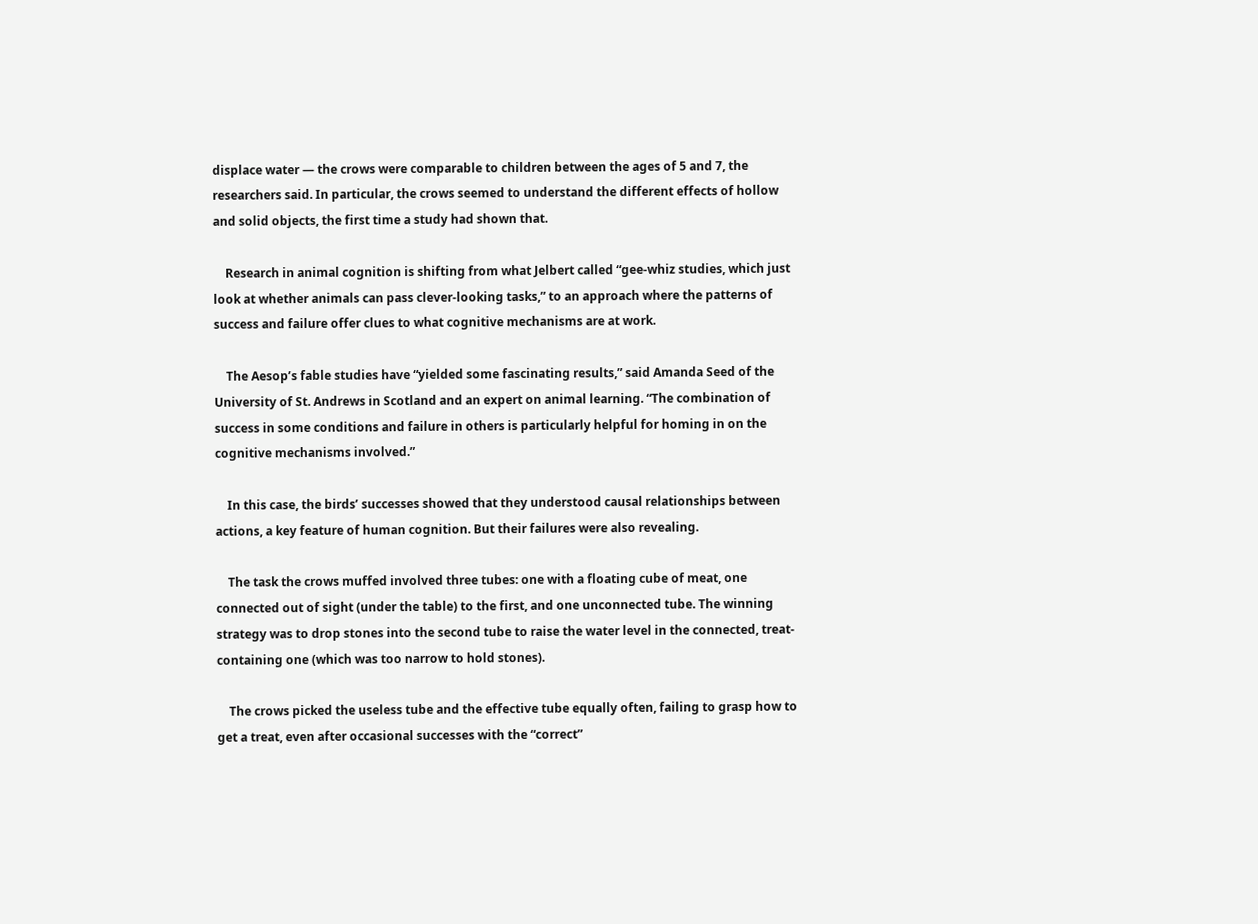displace water — the crows were comparable to children between the ages of 5 and 7, the researchers said. In particular, the crows seemed to understand the different effects of hollow and solid objects, the first time a study had shown that.

    Research in animal cognition is shifting from what Jelbert called “gee-whiz studies, which just look at whether animals can pass clever-looking tasks,” to an approach where the patterns of success and failure offer clues to what cognitive mechanisms are at work.

    The Aesop’s fable studies have “yielded some fascinating results,” said Amanda Seed of the University of St. Andrews in Scotland and an expert on animal learning. “The combination of success in some conditions and failure in others is particularly helpful for homing in on the cognitive mechanisms involved.”

    In this case, the birds’ successes showed that they understood causal relationships between actions, a key feature of human cognition. But their failures were also revealing.

    The task the crows muffed involved three tubes: one with a floating cube of meat, one connected out of sight (under the table) to the first, and one unconnected tube. The winning strategy was to drop stones into the second tube to raise the water level in the connected, treat-containing one (which was too narrow to hold stones).

    The crows picked the useless tube and the effective tube equally often, failing to grasp how to get a treat, even after occasional successes with the “correct”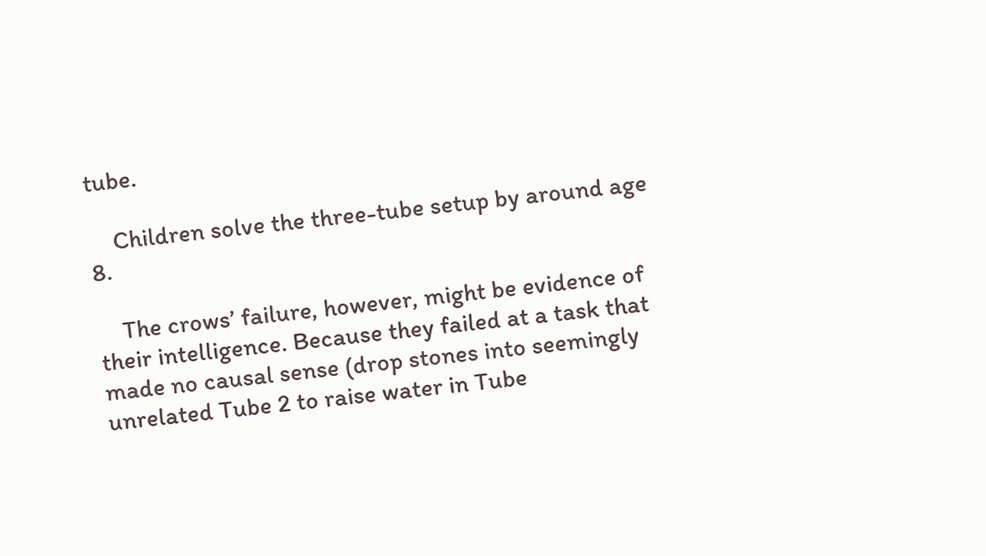tube.

    Children solve the three-tube setup by around age 8.

    The crows’ failure, however, might be evidence of their intelligence. Because they failed at a task that made no causal sense (drop stones into seemingly unrelated Tube 2 to raise water in Tube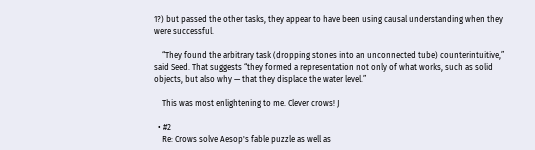1?) but passed the other tasks, they appear to have been using causal understanding when they were successful.

    “They found the arbitrary task (dropping stones into an unconnected tube) counterintuitive,” said Seed. That suggests “they formed a representation not only of what works, such as solid objects, but also why — that they displace the water level.”

    This was most enlightening to me. Clever crows! J

  • #2
    Re: Crows solve Aesop's fable puzzle as well as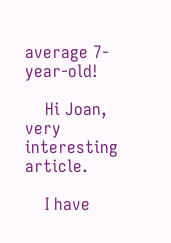average 7-year-old!

    Hi Joan, very interesting article.

    I have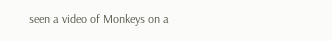seen a video of Monkeys on a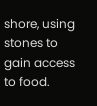shore, using stones to gain access to food.